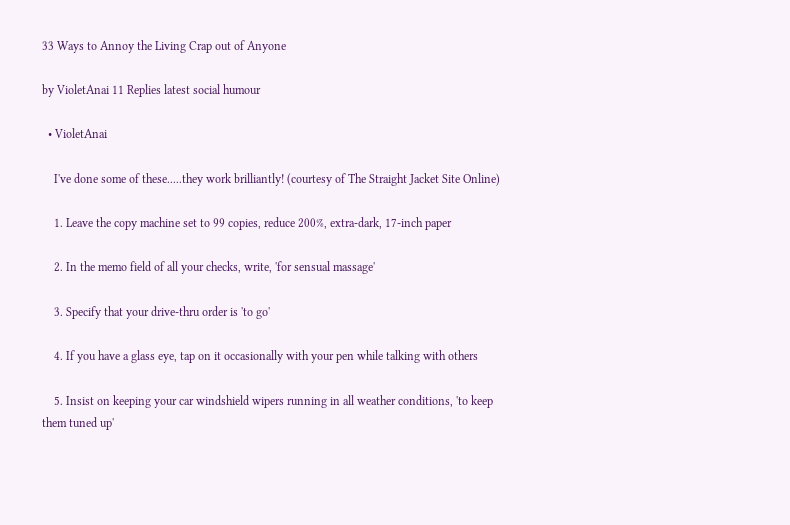33 Ways to Annoy the Living Crap out of Anyone

by VioletAnai 11 Replies latest social humour

  • VioletAnai

    I've done some of these.....they work brilliantly! (courtesy of The Straight Jacket Site Online)

    1. Leave the copy machine set to 99 copies, reduce 200%, extra-dark, 17-inch paper

    2. In the memo field of all your checks, write, 'for sensual massage'

    3. Specify that your drive-thru order is 'to go'

    4. If you have a glass eye, tap on it occasionally with your pen while talking with others

    5. Insist on keeping your car windshield wipers running in all weather conditions, 'to keep them tuned up'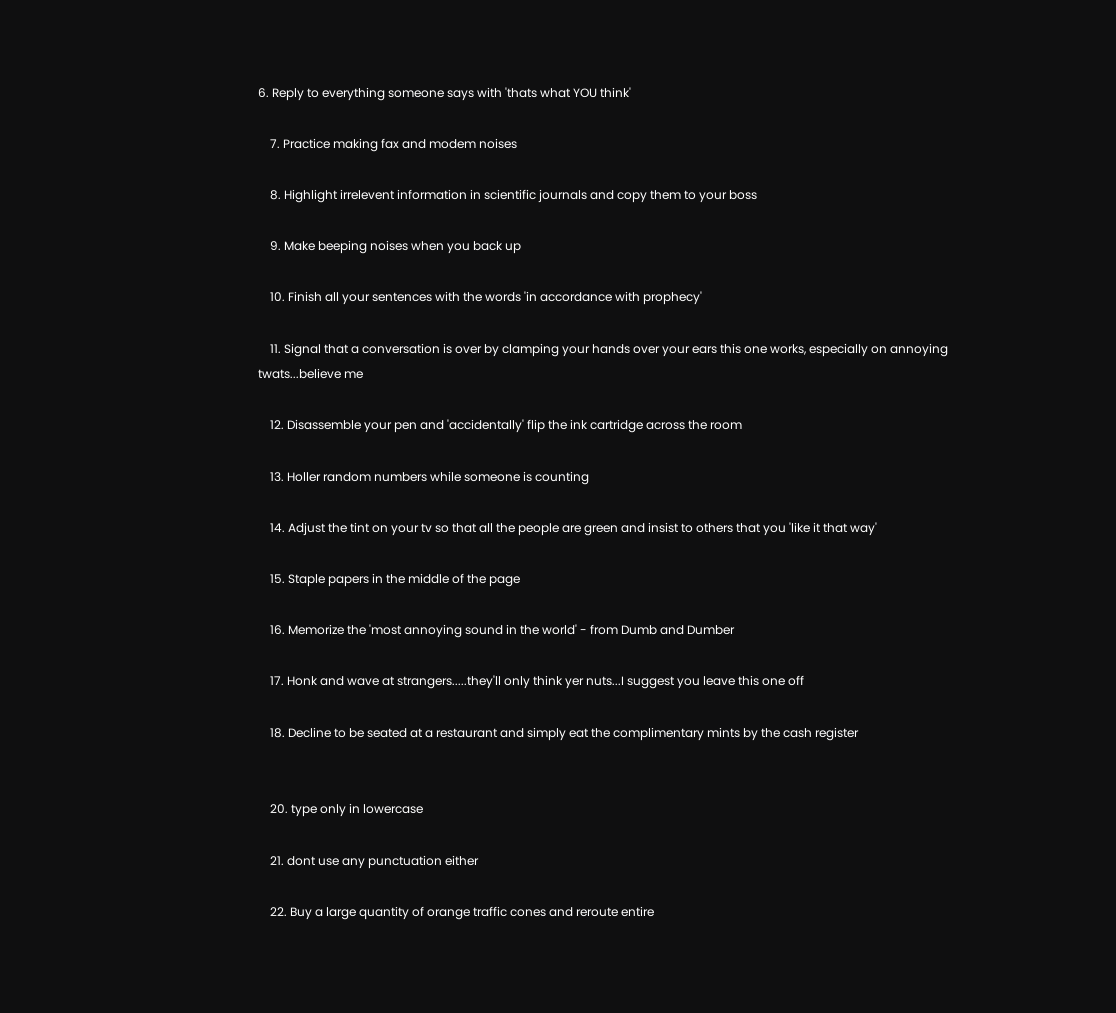6. Reply to everything someone says with 'thats what YOU think'

    7. Practice making fax and modem noises

    8. Highlight irrelevent information in scientific journals and copy them to your boss

    9. Make beeping noises when you back up

    10. Finish all your sentences with the words 'in accordance with prophecy'

    11. Signal that a conversation is over by clamping your hands over your ears this one works, especially on annoying twats...believe me

    12. Disassemble your pen and 'accidentally' flip the ink cartridge across the room

    13. Holler random numbers while someone is counting

    14. Adjust the tint on your tv so that all the people are green and insist to others that you 'like it that way'

    15. Staple papers in the middle of the page

    16. Memorize the 'most annoying sound in the world' - from Dumb and Dumber

    17. Honk and wave at strangers.....they'll only think yer nuts...I suggest you leave this one off

    18. Decline to be seated at a restaurant and simply eat the complimentary mints by the cash register


    20. type only in lowercase

    21. dont use any punctuation either

    22. Buy a large quantity of orange traffic cones and reroute entire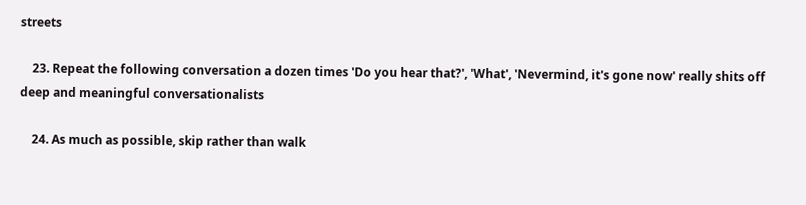streets

    23. Repeat the following conversation a dozen times 'Do you hear that?', 'What', 'Nevermind, it's gone now' really shits off deep and meaningful conversationalists

    24. As much as possible, skip rather than walk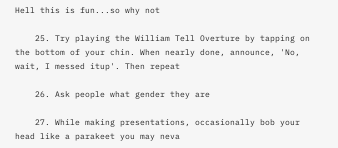Hell this is fun...so why not

    25. Try playing the William Tell Overture by tapping on the bottom of your chin. When nearly done, announce, 'No, wait, I messed itup'. Then repeat

    26. Ask people what gender they are

    27. While making presentations, occasionally bob your head like a parakeet you may neva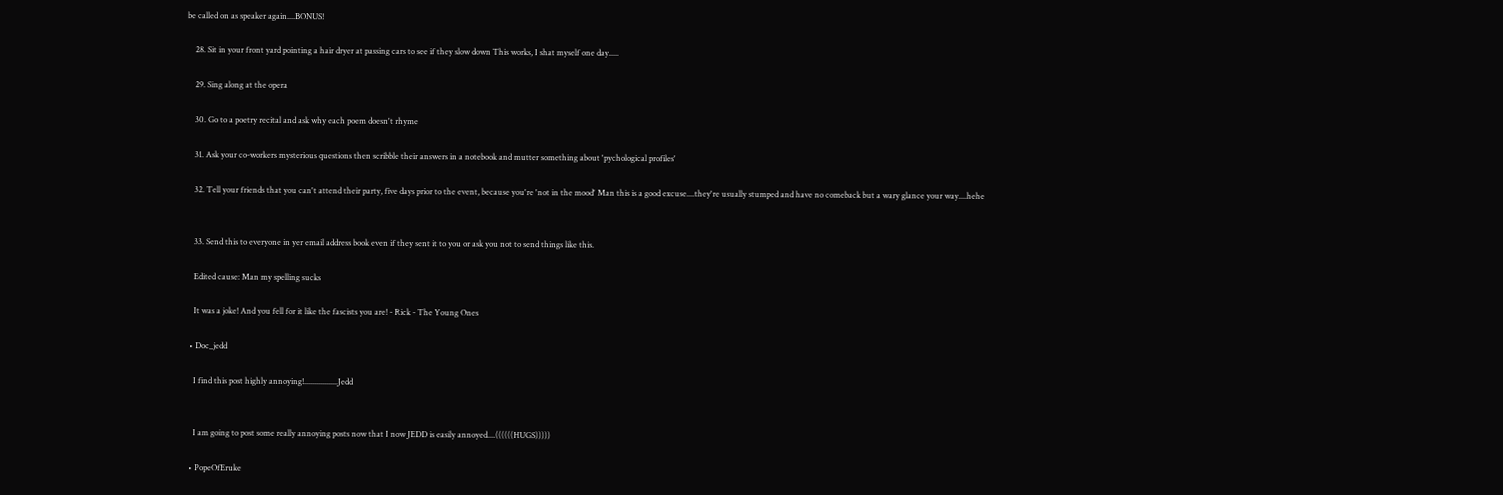be called on as speaker again....BONUS!

    28. Sit in your front yard pointing a hair dryer at passing cars to see if they slow down This works, I shat myself one day.....

    29. Sing along at the opera

    30. Go to a poetry recital and ask why each poem doesn't rhyme

    31. Ask your co-workers mysterious questions then scribble their answers in a notebook and mutter something about 'pychological profiles'

    32. Tell your friends that you can't attend their party, five days prior to the event, because you're 'not in the mood' Man this is a good excuse....they're usually stumped and have no comeback but a wary glance your way....hehe


    33. Send this to everyone in yer email address book even if they sent it to you or ask you not to send things like this.

    Edited cause: Man my spelling sucks

    It was a joke! And you fell for it like the fascists you are! - Rick - The Young Ones

  • Doc_jedd

    I find this post highly annoying!.................Jedd


    I am going to post some really annoying posts now that I now JEDD is easily annoyed....((((((HUGS)))))

  • PopeOfEruke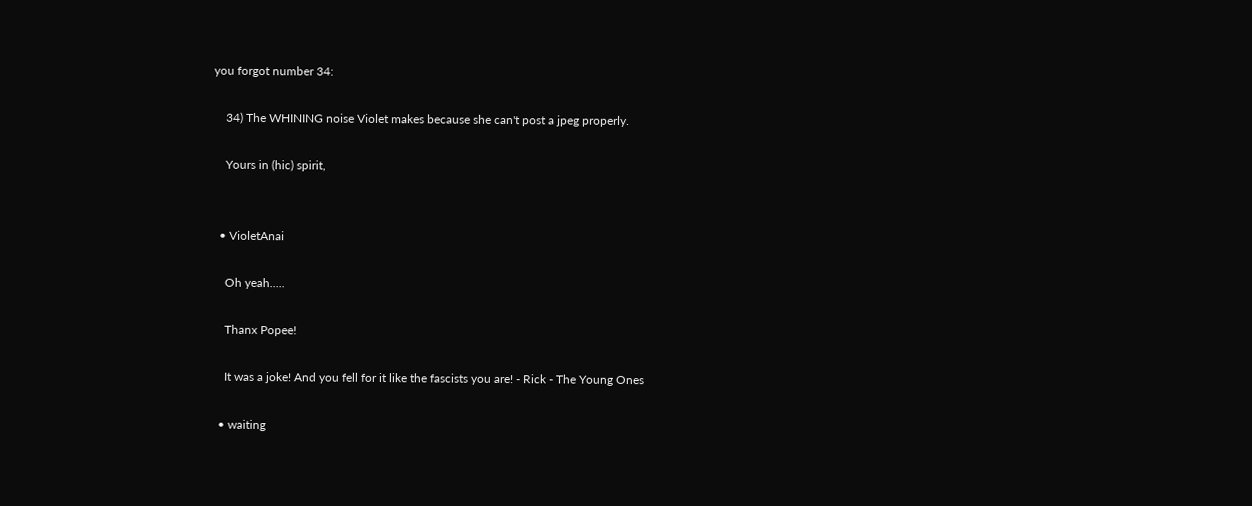you forgot number 34:

    34) The WHINING noise Violet makes because she can't post a jpeg properly.

    Yours in (hic) spirit,


  • VioletAnai

    Oh yeah.....

    Thanx Popee!

    It was a joke! And you fell for it like the fascists you are! - Rick - The Young Ones

  • waiting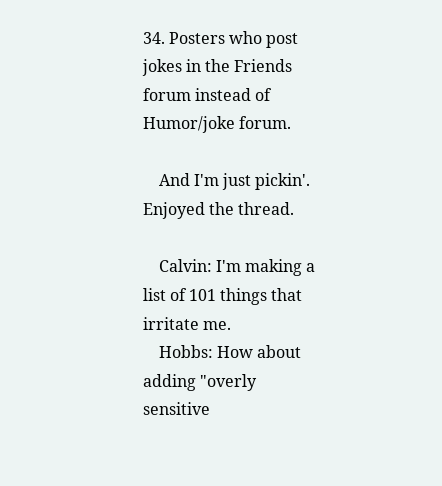34. Posters who post jokes in the Friends forum instead of Humor/joke forum.

    And I'm just pickin'. Enjoyed the thread.

    Calvin: I'm making a list of 101 things that irritate me.
    Hobbs: How about adding "overly sensitive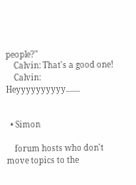people?"
    Calvin: That's a good one!
    Calvin: Heyyyyyyyyyy.......


  • Simon

    forum hosts who don't move topics to the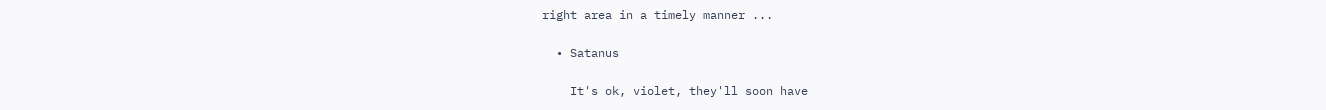right area in a timely manner ...

  • Satanus

    It's ok, violet, they'll soon have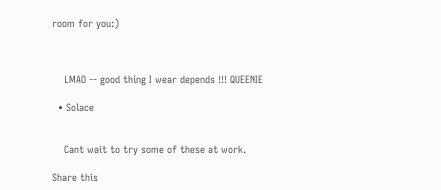room for you:)



    LMAO -- good thing I wear depends !!! QUEENIE

  • Solace


    Cant wait to try some of these at work.

Share this